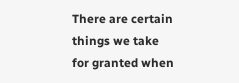There are certain things we take for granted when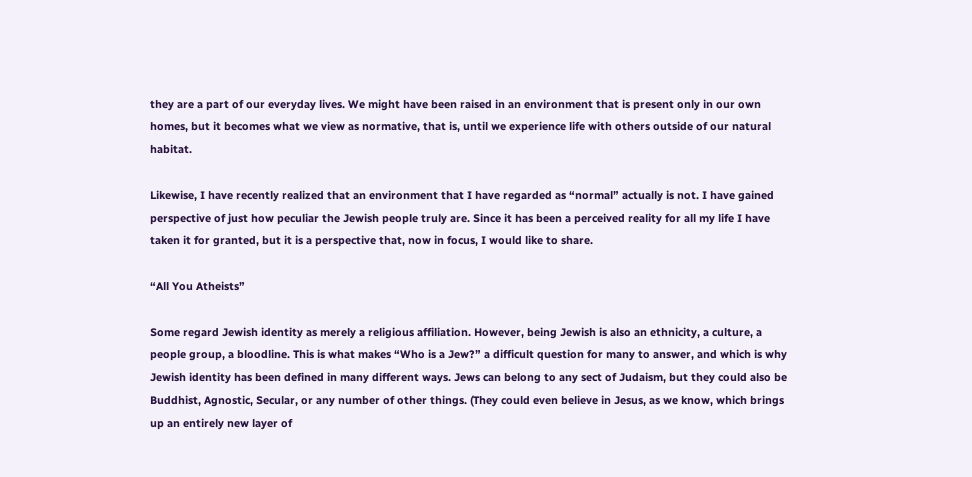they are a part of our everyday lives. We might have been raised in an environment that is present only in our own homes, but it becomes what we view as normative, that is, until we experience life with others outside of our natural habitat.

Likewise, I have recently realized that an environment that I have regarded as “normal” actually is not. I have gained perspective of just how peculiar the Jewish people truly are. Since it has been a perceived reality for all my life I have taken it for granted, but it is a perspective that, now in focus, I would like to share.

“All You Atheists”

Some regard Jewish identity as merely a religious affiliation. However, being Jewish is also an ethnicity, a culture, a people group, a bloodline. This is what makes “Who is a Jew?” a difficult question for many to answer, and which is why Jewish identity has been defined in many different ways. Jews can belong to any sect of Judaism, but they could also be Buddhist, Agnostic, Secular, or any number of other things. (They could even believe in Jesus, as we know, which brings up an entirely new layer of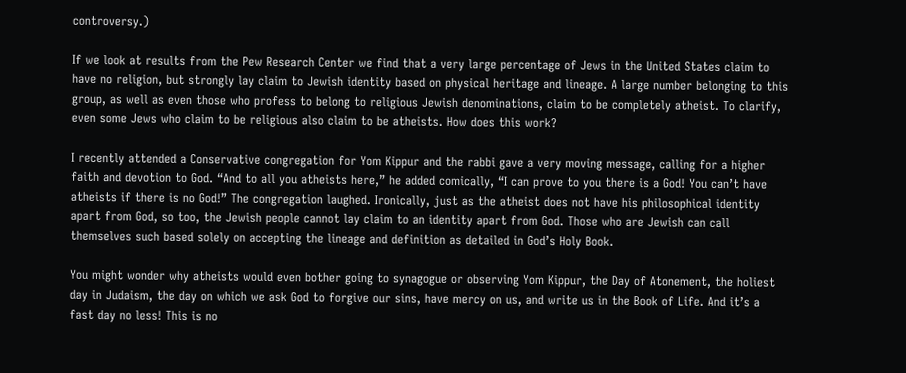controversy.)

If we look at results from the Pew Research Center we find that a very large percentage of Jews in the United States claim to have no religion, but strongly lay claim to Jewish identity based on physical heritage and lineage. A large number belonging to this group, as well as even those who profess to belong to religious Jewish denominations, claim to be completely atheist. To clarify, even some Jews who claim to be religious also claim to be atheists. How does this work?

I recently attended a Conservative congregation for Yom Kippur and the rabbi gave a very moving message, calling for a higher faith and devotion to God. “And to all you atheists here,” he added comically, “I can prove to you there is a God! You can’t have atheists if there is no God!” The congregation laughed. Ironically, just as the atheist does not have his philosophical identity apart from God, so too, the Jewish people cannot lay claim to an identity apart from God. Those who are Jewish can call themselves such based solely on accepting the lineage and definition as detailed in God’s Holy Book.

You might wonder why atheists would even bother going to synagogue or observing Yom Kippur, the Day of Atonement, the holiest day in Judaism, the day on which we ask God to forgive our sins, have mercy on us, and write us in the Book of Life. And it’s a fast day no less! This is no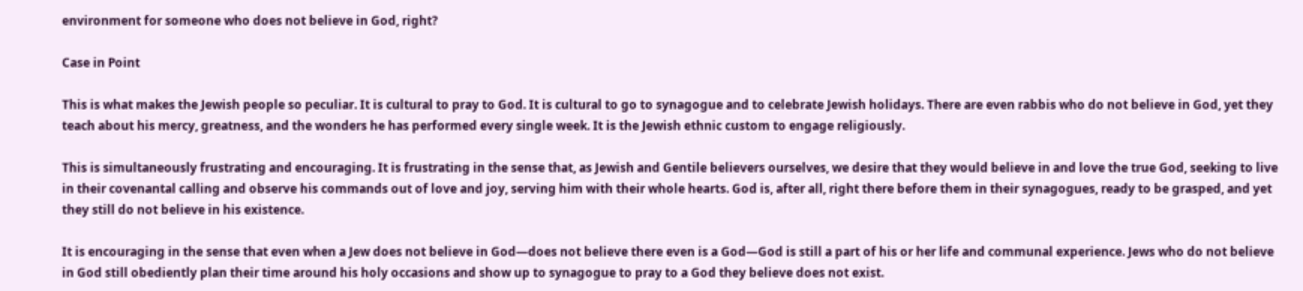environment for someone who does not believe in God, right?

Case in Point

This is what makes the Jewish people so peculiar. It is cultural to pray to God. It is cultural to go to synagogue and to celebrate Jewish holidays. There are even rabbis who do not believe in God, yet they teach about his mercy, greatness, and the wonders he has performed every single week. It is the Jewish ethnic custom to engage religiously.

This is simultaneously frustrating and encouraging. It is frustrating in the sense that, as Jewish and Gentile believers ourselves, we desire that they would believe in and love the true God, seeking to live in their covenantal calling and observe his commands out of love and joy, serving him with their whole hearts. God is, after all, right there before them in their synagogues, ready to be grasped, and yet they still do not believe in his existence.

It is encouraging in the sense that even when a Jew does not believe in God—does not believe there even is a God—God is still a part of his or her life and communal experience. Jews who do not believe in God still obediently plan their time around his holy occasions and show up to synagogue to pray to a God they believe does not exist.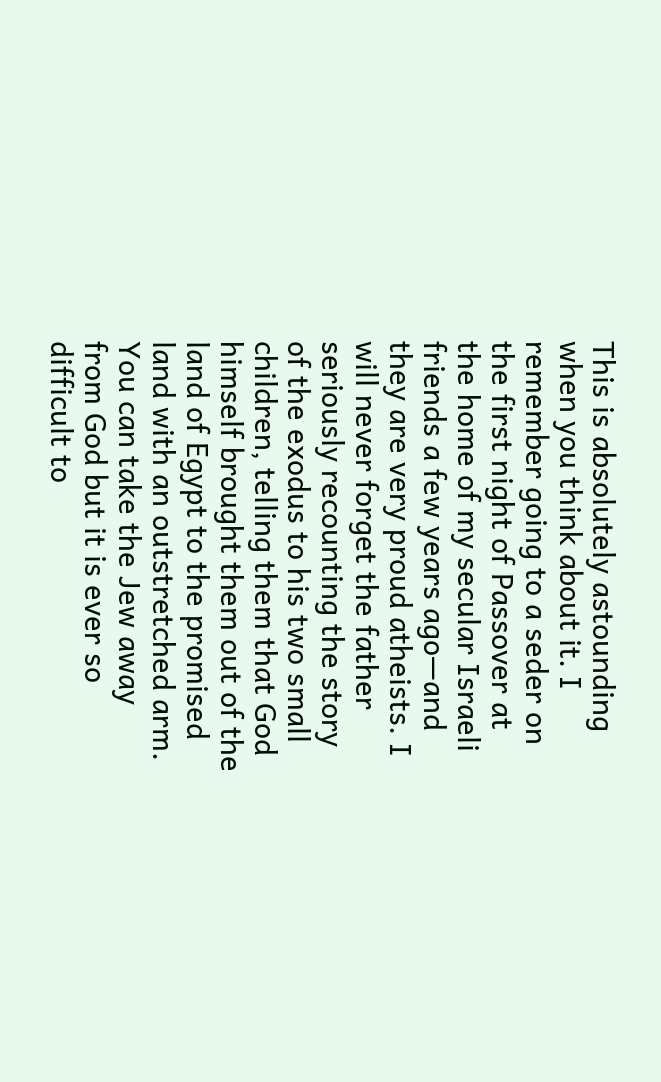This is absolutely astounding when you think about it. I remember going to a seder on the first night of Passover at the home of my secular Israeli friends a few years ago—and they are very proud atheists. I will never forget the father seriously recounting the story of the exodus to his two small children, telling them that God himself brought them out of the land of Egypt to the promised land with an outstretched arm. You can take the Jew away from God but it is ever so difficult to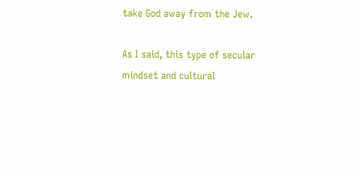take God away from the Jew.

As I said, this type of secular mindset and cultural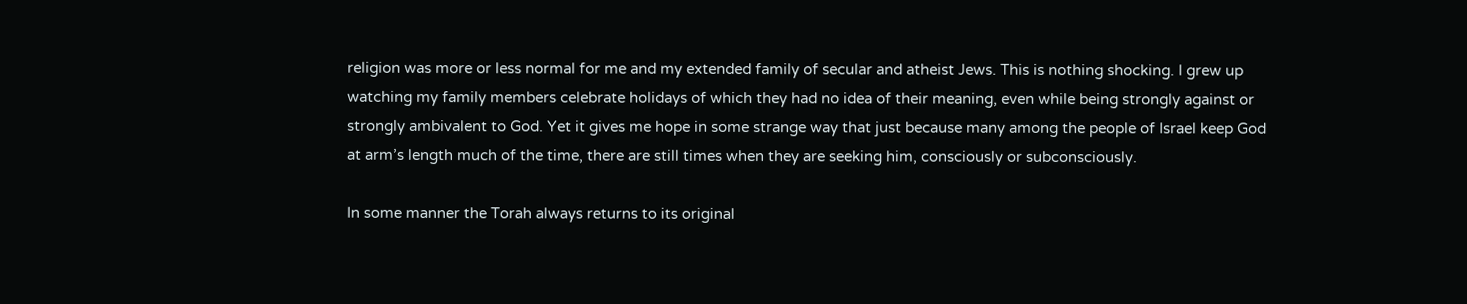religion was more or less normal for me and my extended family of secular and atheist Jews. This is nothing shocking. I grew up watching my family members celebrate holidays of which they had no idea of their meaning, even while being strongly against or strongly ambivalent to God. Yet it gives me hope in some strange way that just because many among the people of Israel keep God at arm’s length much of the time, there are still times when they are seeking him, consciously or subconsciously.

In some manner the Torah always returns to its original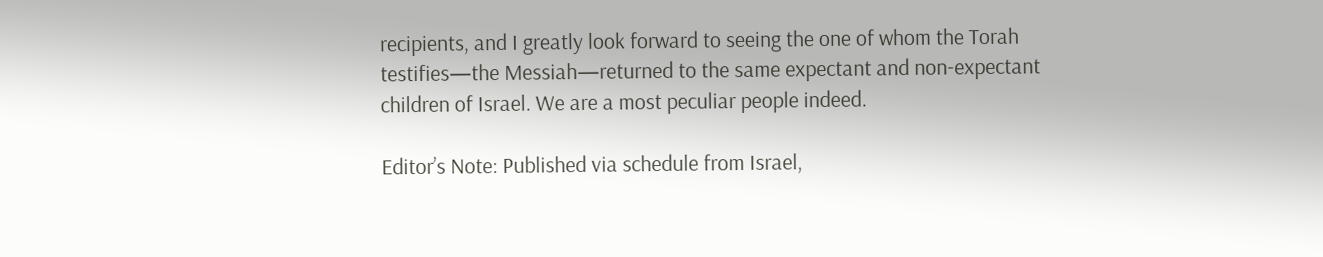recipients, and I greatly look forward to seeing the one of whom the Torah testifies—the Messiah—returned to the same expectant and non-expectant children of Israel. We are a most peculiar people indeed.

Editor’s Note: Published via schedule from Israel,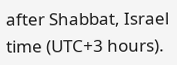after Shabbat, Israel time (UTC+3 hours).